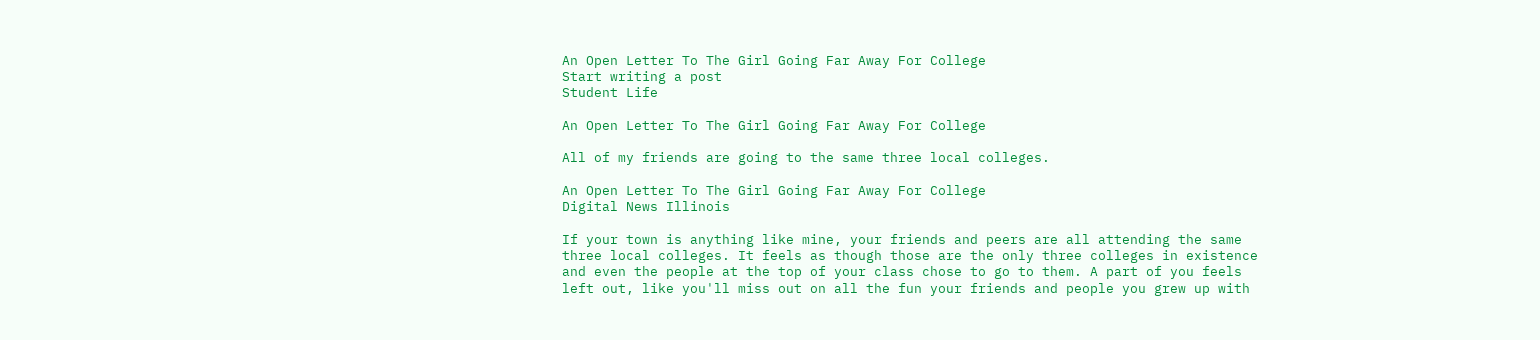An Open Letter To The Girl Going Far Away For College
Start writing a post
Student Life

An Open Letter To The Girl Going Far Away For College

All of my friends are going to the same three local colleges.

An Open Letter To The Girl Going Far Away For College
Digital News Illinois

If your town is anything like mine, your friends and peers are all attending the same three local colleges. It feels as though those are the only three colleges in existence and even the people at the top of your class chose to go to them. A part of you feels left out, like you'll miss out on all the fun your friends and people you grew up with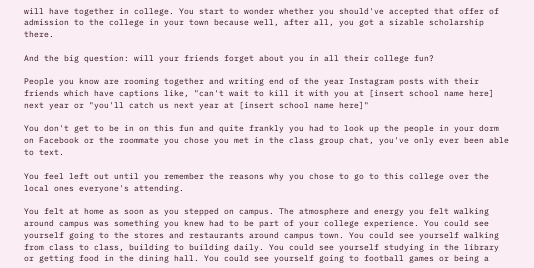will have together in college. You start to wonder whether you should've accepted that offer of admission to the college in your town because well, after all, you got a sizable scholarship there.

And the big question: will your friends forget about you in all their college fun?

People you know are rooming together and writing end of the year Instagram posts with their friends which have captions like, "can't wait to kill it with you at [insert school name here] next year or "you'll catch us next year at [insert school name here]"

You don't get to be in on this fun and quite frankly you had to look up the people in your dorm on Facebook or the roommate you chose you met in the class group chat, you've only ever been able to text.

You feel left out until you remember the reasons why you chose to go to this college over the local ones everyone's attending.

You felt at home as soon as you stepped on campus. The atmosphere and energy you felt walking around campus was something you knew had to be part of your college experience. You could see yourself going to the stores and restaurants around campus town. You could see yourself walking from class to class, building to building daily. You could see yourself studying in the library or getting food in the dining hall. You could see yourself going to football games or being a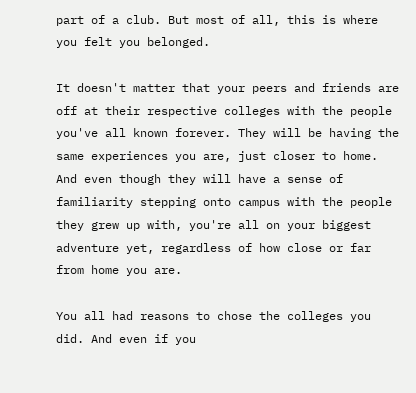part of a club. But most of all, this is where you felt you belonged.

It doesn't matter that your peers and friends are off at their respective colleges with the people you've all known forever. They will be having the same experiences you are, just closer to home. And even though they will have a sense of familiarity stepping onto campus with the people they grew up with, you're all on your biggest adventure yet, regardless of how close or far from home you are.

You all had reasons to chose the colleges you did. And even if you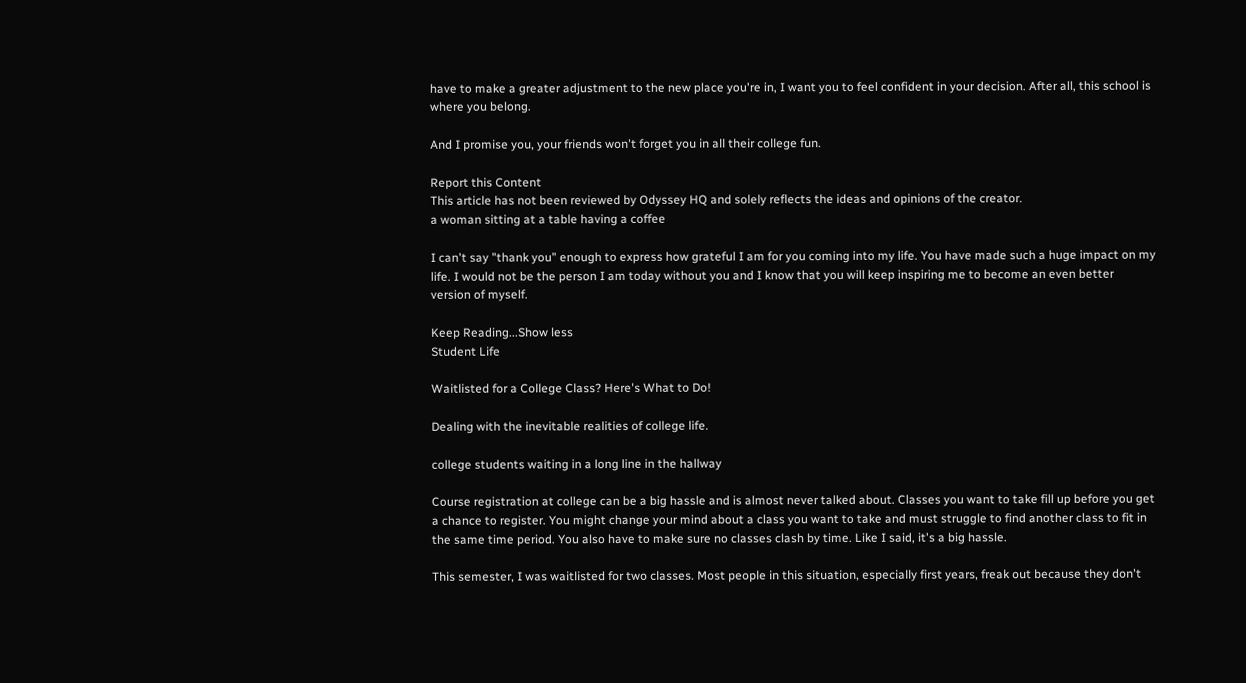have to make a greater adjustment to the new place you're in, I want you to feel confident in your decision. After all, this school is where you belong.

And I promise you, your friends won't forget you in all their college fun.

Report this Content
This article has not been reviewed by Odyssey HQ and solely reflects the ideas and opinions of the creator.
a woman sitting at a table having a coffee

I can't say "thank you" enough to express how grateful I am for you coming into my life. You have made such a huge impact on my life. I would not be the person I am today without you and I know that you will keep inspiring me to become an even better version of myself.

Keep Reading...Show less
Student Life

Waitlisted for a College Class? Here's What to Do!

Dealing with the inevitable realities of college life.

college students waiting in a long line in the hallway

Course registration at college can be a big hassle and is almost never talked about. Classes you want to take fill up before you get a chance to register. You might change your mind about a class you want to take and must struggle to find another class to fit in the same time period. You also have to make sure no classes clash by time. Like I said, it's a big hassle.

This semester, I was waitlisted for two classes. Most people in this situation, especially first years, freak out because they don't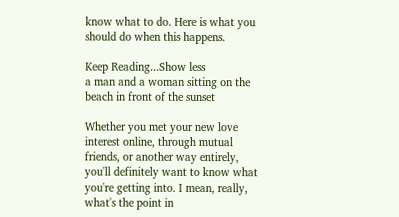know what to do. Here is what you should do when this happens.

Keep Reading...Show less
a man and a woman sitting on the beach in front of the sunset

Whether you met your new love interest online, through mutual friends, or another way entirely, you'll definitely want to know what you're getting into. I mean, really, what's the point in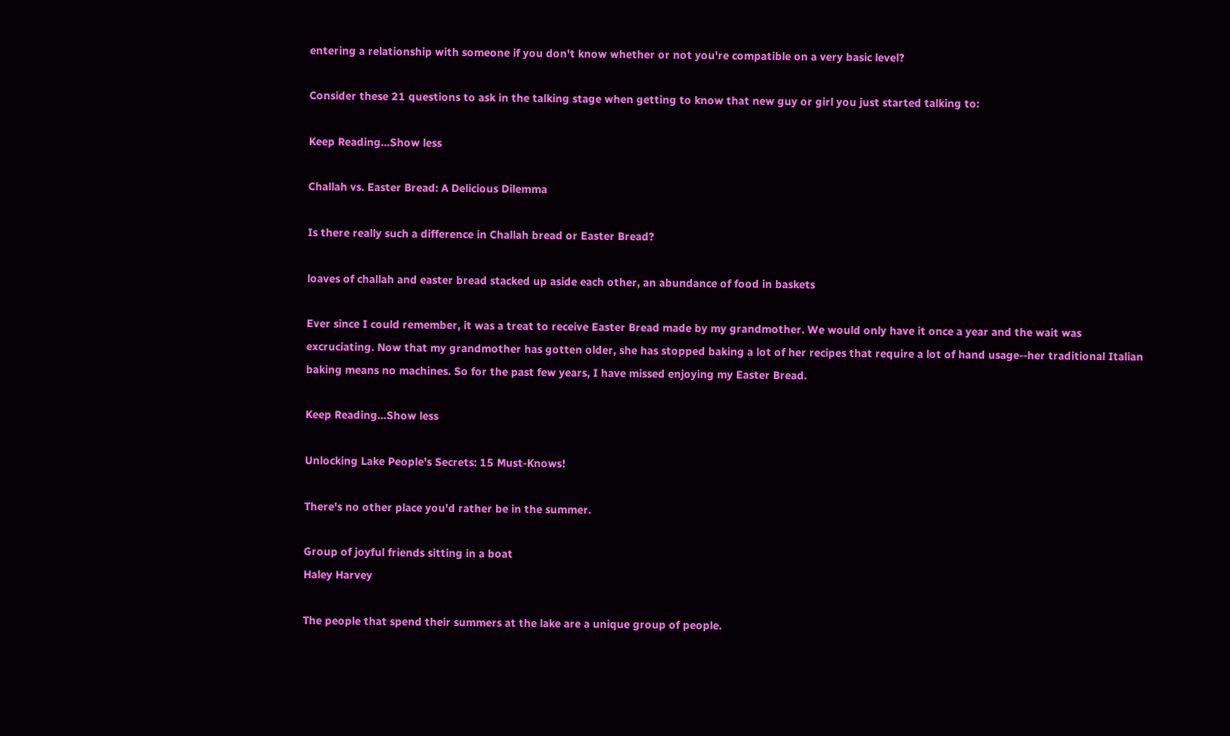entering a relationship with someone if you don't know whether or not you're compatible on a very basic level?

Consider these 21 questions to ask in the talking stage when getting to know that new guy or girl you just started talking to:

Keep Reading...Show less

Challah vs. Easter Bread: A Delicious Dilemma

Is there really such a difference in Challah bread or Easter Bread?

loaves of challah and easter bread stacked up aside each other, an abundance of food in baskets

Ever since I could remember, it was a treat to receive Easter Bread made by my grandmother. We would only have it once a year and the wait was excruciating. Now that my grandmother has gotten older, she has stopped baking a lot of her recipes that require a lot of hand usage--her traditional Italian baking means no machines. So for the past few years, I have missed enjoying my Easter Bread.

Keep Reading...Show less

Unlocking Lake People's Secrets: 15 Must-Knows!

There's no other place you'd rather be in the summer.

Group of joyful friends sitting in a boat
Haley Harvey

The people that spend their summers at the lake are a unique group of people.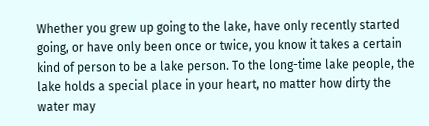Whether you grew up going to the lake, have only recently started going, or have only been once or twice, you know it takes a certain kind of person to be a lake person. To the long-time lake people, the lake holds a special place in your heart, no matter how dirty the water may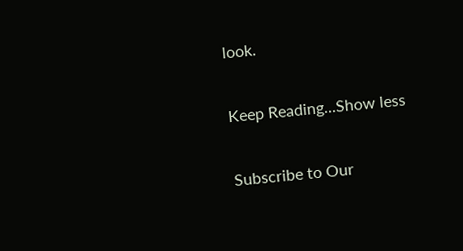look.

Keep Reading...Show less

Subscribe to Our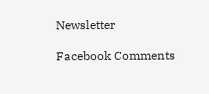Newsletter

Facebook Comments